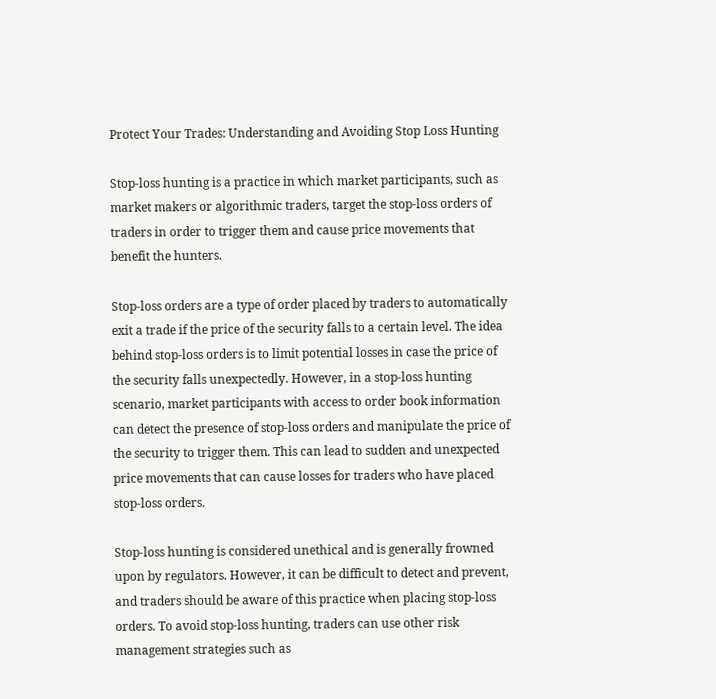Protect Your Trades: Understanding and Avoiding Stop Loss Hunting

Stop-loss hunting is a practice in which market participants, such as market makers or algorithmic traders, target the stop-loss orders of traders in order to trigger them and cause price movements that benefit the hunters.

Stop-loss orders are a type of order placed by traders to automatically exit a trade if the price of the security falls to a certain level. The idea behind stop-loss orders is to limit potential losses in case the price of the security falls unexpectedly. However, in a stop-loss hunting scenario, market participants with access to order book information can detect the presence of stop-loss orders and manipulate the price of the security to trigger them. This can lead to sudden and unexpected price movements that can cause losses for traders who have placed stop-loss orders.

Stop-loss hunting is considered unethical and is generally frowned upon by regulators. However, it can be difficult to detect and prevent, and traders should be aware of this practice when placing stop-loss orders. To avoid stop-loss hunting, traders can use other risk management strategies such as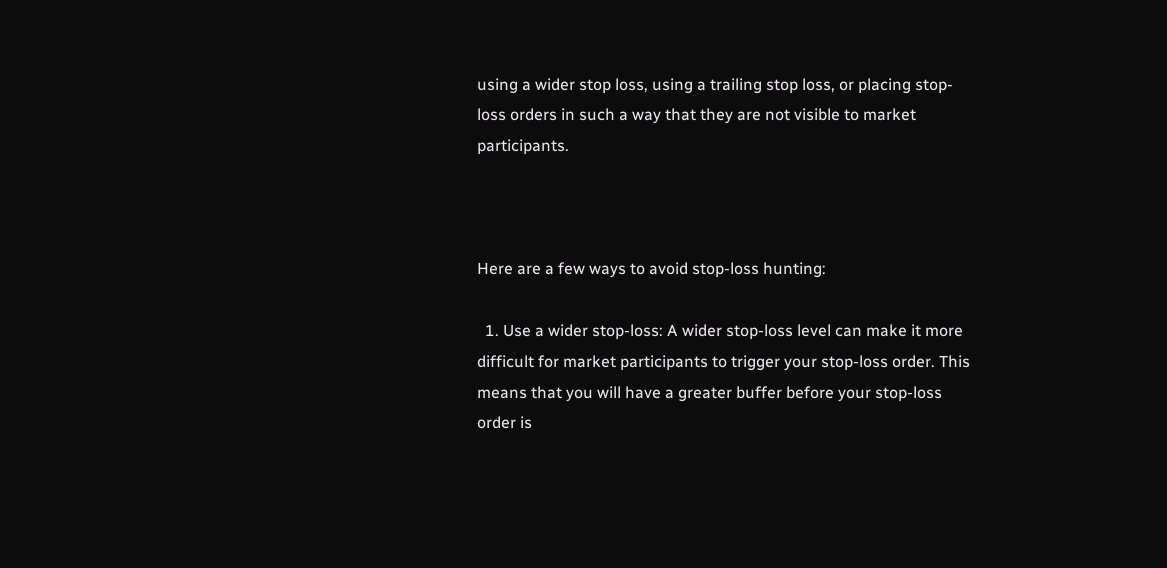using a wider stop loss, using a trailing stop loss, or placing stop-loss orders in such a way that they are not visible to market participants.



Here are a few ways to avoid stop-loss hunting:

  1. Use a wider stop-loss: A wider stop-loss level can make it more difficult for market participants to trigger your stop-loss order. This means that you will have a greater buffer before your stop-loss order is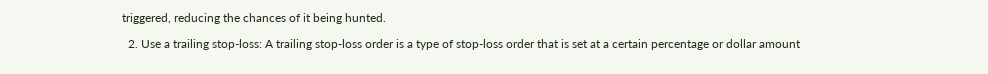triggered, reducing the chances of it being hunted.

  2. Use a trailing stop-loss: A trailing stop-loss order is a type of stop-loss order that is set at a certain percentage or dollar amount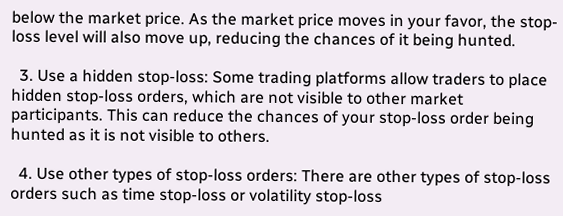below the market price. As the market price moves in your favor, the stop-loss level will also move up, reducing the chances of it being hunted.

  3. Use a hidden stop-loss: Some trading platforms allow traders to place hidden stop-loss orders, which are not visible to other market participants. This can reduce the chances of your stop-loss order being hunted as it is not visible to others.

  4. Use other types of stop-loss orders: There are other types of stop-loss orders such as time stop-loss or volatility stop-loss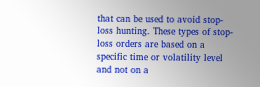that can be used to avoid stop-loss hunting. These types of stop-loss orders are based on a specific time or volatility level and not on a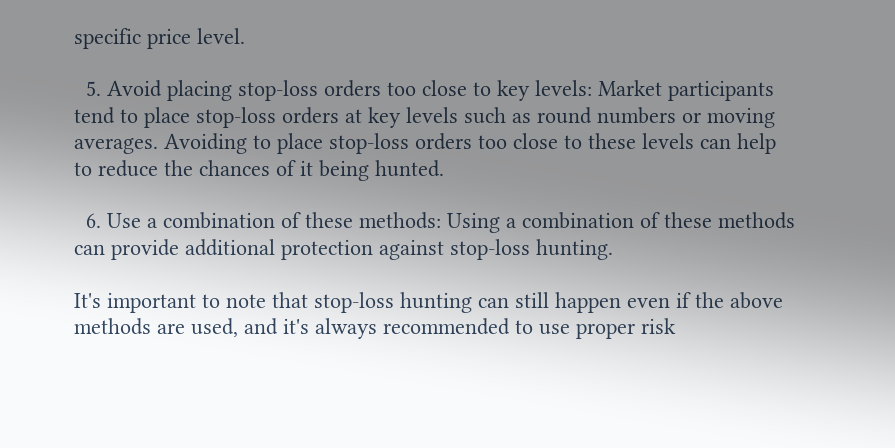specific price level.

  5. Avoid placing stop-loss orders too close to key levels: Market participants tend to place stop-loss orders at key levels such as round numbers or moving averages. Avoiding to place stop-loss orders too close to these levels can help to reduce the chances of it being hunted.

  6. Use a combination of these methods: Using a combination of these methods can provide additional protection against stop-loss hunting.

It's important to note that stop-loss hunting can still happen even if the above methods are used, and it's always recommended to use proper risk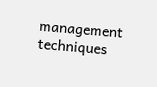management techniques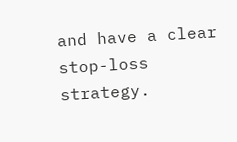and have a clear stop-loss strategy.